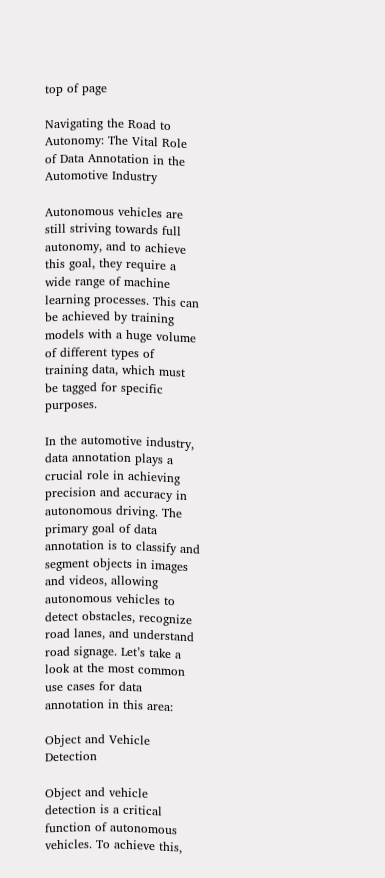top of page

Navigating the Road to Autonomy: The Vital Role of Data Annotation in the Automotive Industry

Autonomous vehicles are still striving towards full autonomy, and to achieve this goal, they require a wide range of machine learning processes. This can be achieved by training models with a huge volume of different types of training data, which must be tagged for specific purposes.

In the automotive industry, data annotation plays a crucial role in achieving precision and accuracy in autonomous driving. The primary goal of data annotation is to classify and segment objects in images and videos, allowing autonomous vehicles to detect obstacles, recognize road lanes, and understand road signage. Let’s take a look at the most common use cases for data annotation in this area:

Object and Vehicle Detection

Object and vehicle detection is a critical function of autonomous vehicles. To achieve this,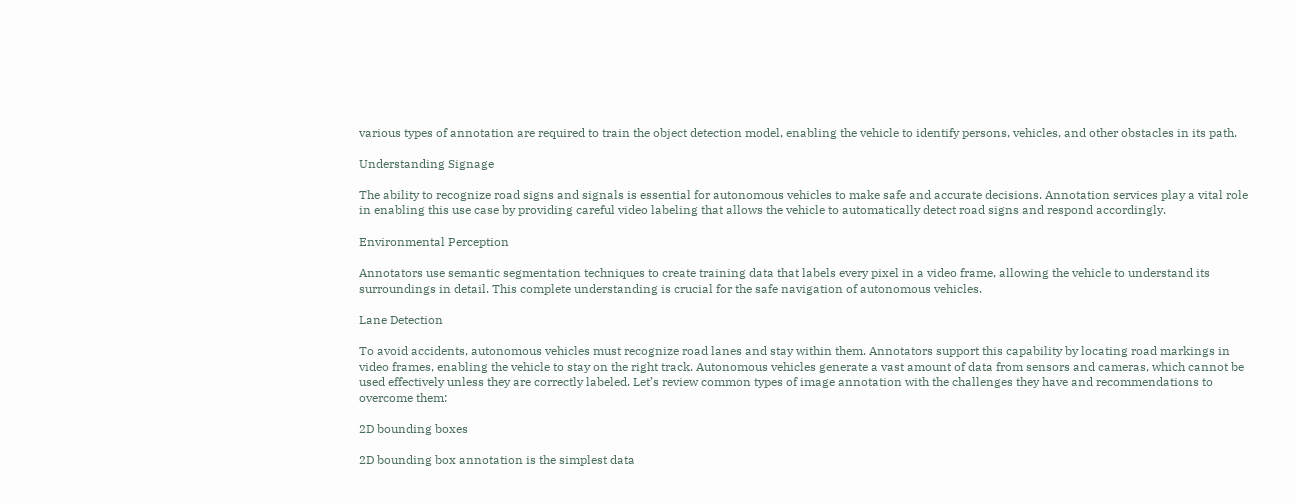various types of annotation are required to train the object detection model, enabling the vehicle to identify persons, vehicles, and other obstacles in its path.

Understanding Signage

The ability to recognize road signs and signals is essential for autonomous vehicles to make safe and accurate decisions. Annotation services play a vital role in enabling this use case by providing careful video labeling that allows the vehicle to automatically detect road signs and respond accordingly.

Environmental Perception

Annotators use semantic segmentation techniques to create training data that labels every pixel in a video frame, allowing the vehicle to understand its surroundings in detail. This complete understanding is crucial for the safe navigation of autonomous vehicles.

Lane Detection

To avoid accidents, autonomous vehicles must recognize road lanes and stay within them. Annotators support this capability by locating road markings in video frames, enabling the vehicle to stay on the right track. Autonomous vehicles generate a vast amount of data from sensors and cameras, which cannot be used effectively unless they are correctly labeled. Let’s review common types of image annotation with the challenges they have and recommendations to overcome them:

2D bounding boxes

2D bounding box annotation is the simplest data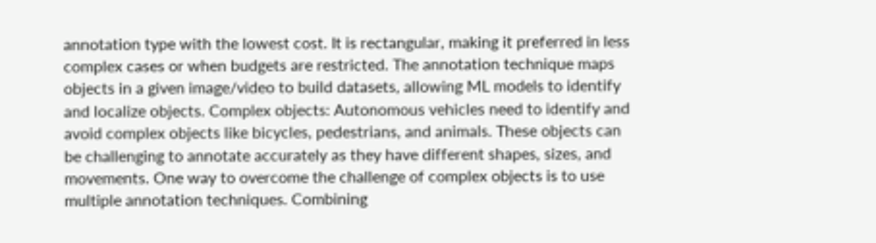annotation type with the lowest cost. It is rectangular, making it preferred in less complex cases or when budgets are restricted. The annotation technique maps objects in a given image/video to build datasets, allowing ML models to identify and localize objects. Complex objects: Autonomous vehicles need to identify and avoid complex objects like bicycles, pedestrians, and animals. These objects can be challenging to annotate accurately as they have different shapes, sizes, and movements. One way to overcome the challenge of complex objects is to use multiple annotation techniques. Combining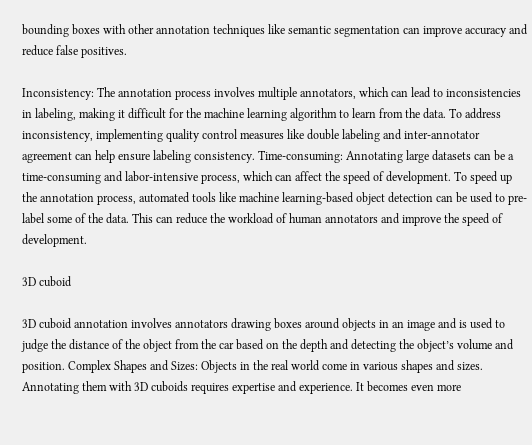bounding boxes with other annotation techniques like semantic segmentation can improve accuracy and reduce false positives.

Inconsistency: The annotation process involves multiple annotators, which can lead to inconsistencies in labeling, making it difficult for the machine learning algorithm to learn from the data. To address inconsistency, implementing quality control measures like double labeling and inter-annotator agreement can help ensure labeling consistency. Time-consuming: Annotating large datasets can be a time-consuming and labor-intensive process, which can affect the speed of development. To speed up the annotation process, automated tools like machine learning-based object detection can be used to pre-label some of the data. This can reduce the workload of human annotators and improve the speed of development.

3D cuboid

3D cuboid annotation involves annotators drawing boxes around objects in an image and is used to judge the distance of the object from the car based on the depth and detecting the object’s volume and position. Complex Shapes and Sizes: Objects in the real world come in various shapes and sizes. Annotating them with 3D cuboids requires expertise and experience. It becomes even more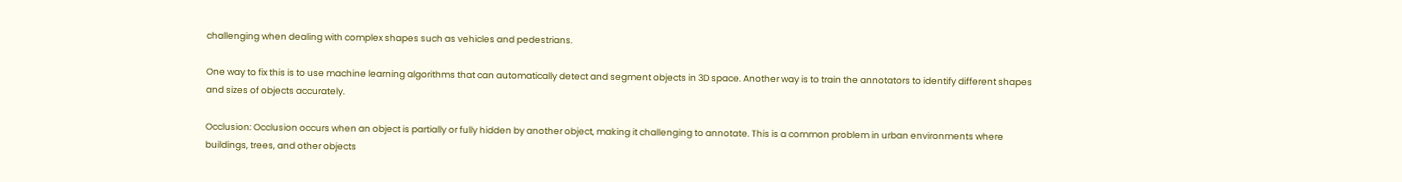challenging when dealing with complex shapes such as vehicles and pedestrians.

One way to fix this is to use machine learning algorithms that can automatically detect and segment objects in 3D space. Another way is to train the annotators to identify different shapes and sizes of objects accurately.

Occlusion: Occlusion occurs when an object is partially or fully hidden by another object, making it challenging to annotate. This is a common problem in urban environments where buildings, trees, and other objects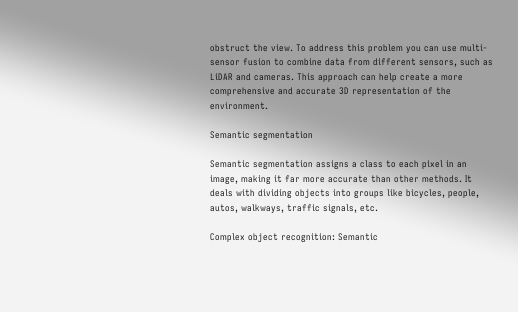obstruct the view. To address this problem you can use multi-sensor fusion to combine data from different sensors, such as LiDAR and cameras. This approach can help create a more comprehensive and accurate 3D representation of the environment.

Semantic segmentation

Semantic segmentation assigns a class to each pixel in an image, making it far more accurate than other methods. It deals with dividing objects into groups like bicycles, people, autos, walkways, traffic signals, etc.

Complex object recognition: Semantic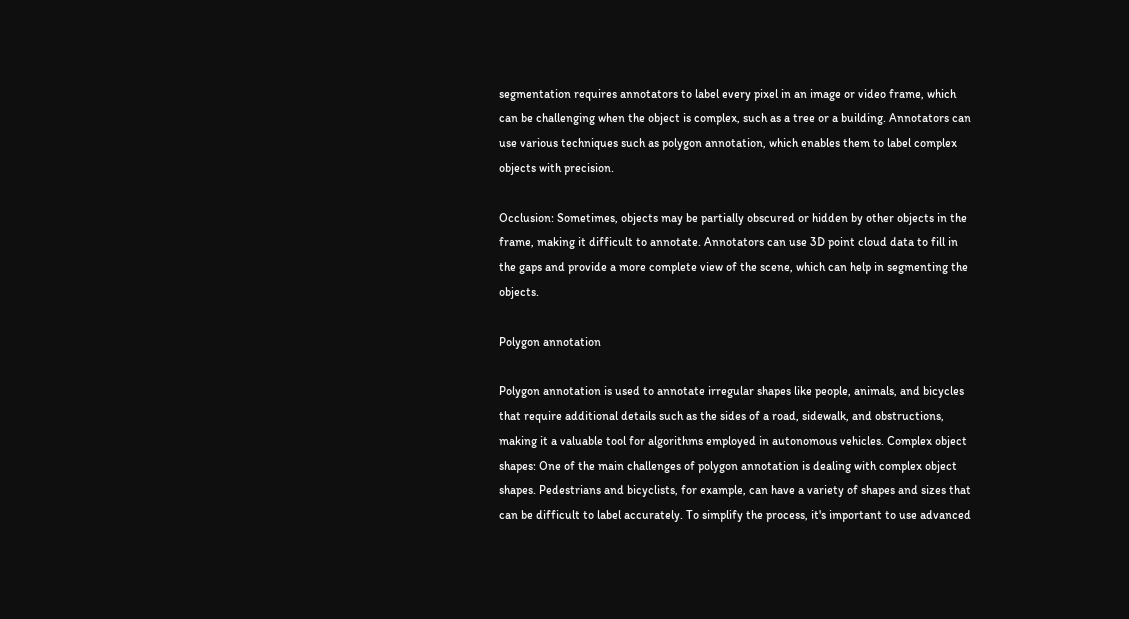segmentation requires annotators to label every pixel in an image or video frame, which can be challenging when the object is complex, such as a tree or a building. Annotators can use various techniques such as polygon annotation, which enables them to label complex objects with precision.

Occlusion: Sometimes, objects may be partially obscured or hidden by other objects in the frame, making it difficult to annotate. Annotators can use 3D point cloud data to fill in the gaps and provide a more complete view of the scene, which can help in segmenting the objects.

Polygon annotation

Polygon annotation is used to annotate irregular shapes like people, animals, and bicycles that require additional details such as the sides of a road, sidewalk, and obstructions, making it a valuable tool for algorithms employed in autonomous vehicles. Complex object shapes: One of the main challenges of polygon annotation is dealing with complex object shapes. Pedestrians and bicyclists, for example, can have a variety of shapes and sizes that can be difficult to label accurately. To simplify the process, it's important to use advanced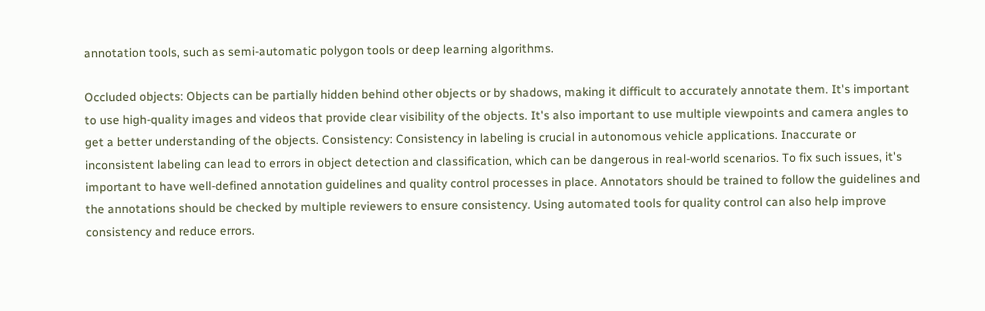annotation tools, such as semi-automatic polygon tools or deep learning algorithms.

Occluded objects: Objects can be partially hidden behind other objects or by shadows, making it difficult to accurately annotate them. It's important to use high-quality images and videos that provide clear visibility of the objects. It's also important to use multiple viewpoints and camera angles to get a better understanding of the objects. Consistency: Consistency in labeling is crucial in autonomous vehicle applications. Inaccurate or inconsistent labeling can lead to errors in object detection and classification, which can be dangerous in real-world scenarios. To fix such issues, it's important to have well-defined annotation guidelines and quality control processes in place. Annotators should be trained to follow the guidelines and the annotations should be checked by multiple reviewers to ensure consistency. Using automated tools for quality control can also help improve consistency and reduce errors.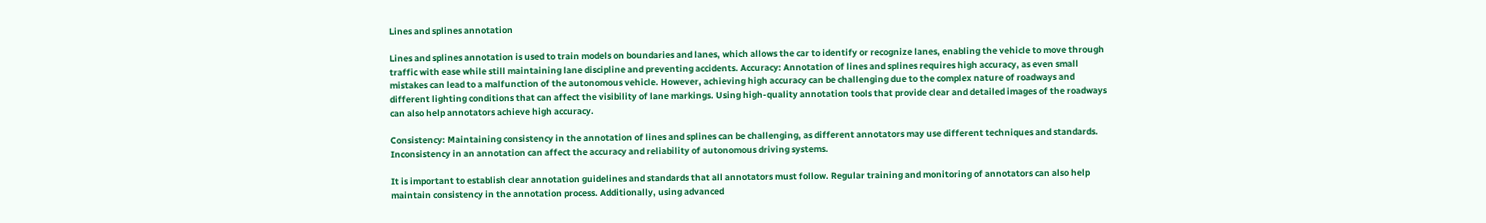Lines and splines annotation

Lines and splines annotation is used to train models on boundaries and lanes, which allows the car to identify or recognize lanes, enabling the vehicle to move through traffic with ease while still maintaining lane discipline and preventing accidents. Accuracy: Annotation of lines and splines requires high accuracy, as even small mistakes can lead to a malfunction of the autonomous vehicle. However, achieving high accuracy can be challenging due to the complex nature of roadways and different lighting conditions that can affect the visibility of lane markings. Using high-quality annotation tools that provide clear and detailed images of the roadways can also help annotators achieve high accuracy.

Consistency: Maintaining consistency in the annotation of lines and splines can be challenging, as different annotators may use different techniques and standards. Inconsistency in an annotation can affect the accuracy and reliability of autonomous driving systems.

It is important to establish clear annotation guidelines and standards that all annotators must follow. Regular training and monitoring of annotators can also help maintain consistency in the annotation process. Additionally, using advanced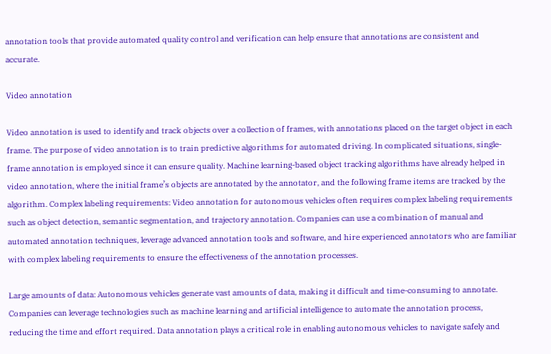annotation tools that provide automated quality control and verification can help ensure that annotations are consistent and accurate.

Video annotation

Video annotation is used to identify and track objects over a collection of frames, with annotations placed on the target object in each frame. The purpose of video annotation is to train predictive algorithms for automated driving. In complicated situations, single-frame annotation is employed since it can ensure quality. Machine learning-based object tracking algorithms have already helped in video annotation, where the initial frame’s objects are annotated by the annotator, and the following frame items are tracked by the algorithm. Complex labeling requirements: Video annotation for autonomous vehicles often requires complex labeling requirements such as object detection, semantic segmentation, and trajectory annotation. Companies can use a combination of manual and automated annotation techniques, leverage advanced annotation tools and software, and hire experienced annotators who are familiar with complex labeling requirements to ensure the effectiveness of the annotation processes.

Large amounts of data: Autonomous vehicles generate vast amounts of data, making it difficult and time-consuming to annotate. Companies can leverage technologies such as machine learning and artificial intelligence to automate the annotation process, reducing the time and effort required. Data annotation plays a critical role in enabling autonomous vehicles to navigate safely and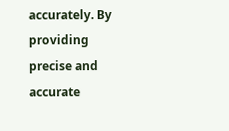accurately. By providing precise and accurate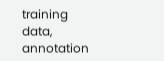training data, annotation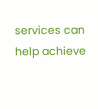services can help achieve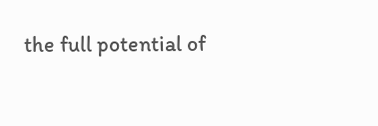the full potential of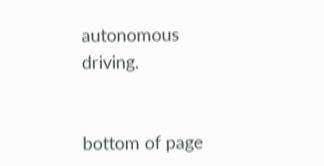autonomous driving.


bottom of page